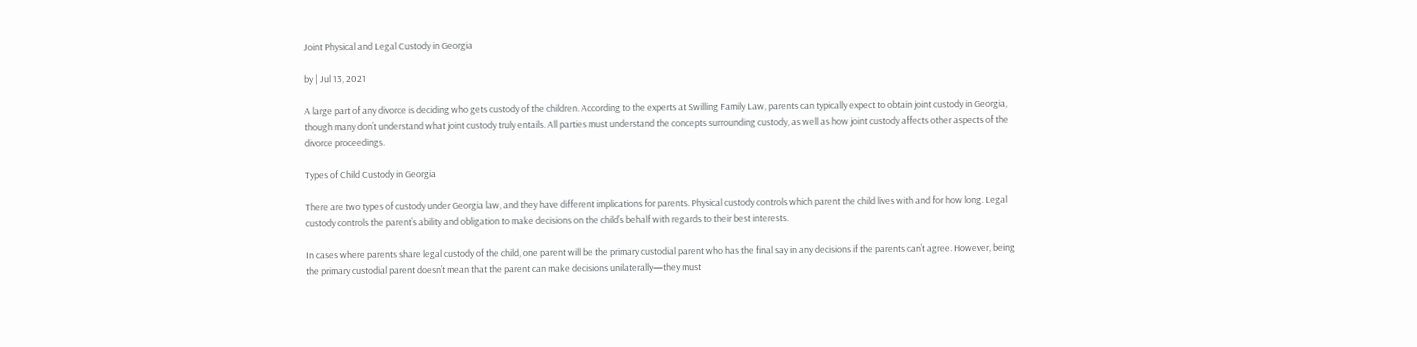Joint Physical and Legal Custody in Georgia

by | Jul 13, 2021

A large part of any divorce is deciding who gets custody of the children. According to the experts at Swilling Family Law, parents can typically expect to obtain joint custody in Georgia, though many don’t understand what joint custody truly entails. All parties must understand the concepts surrounding custody, as well as how joint custody affects other aspects of the divorce proceedings.

Types of Child Custody in Georgia

There are two types of custody under Georgia law, and they have different implications for parents. Physical custody controls which parent the child lives with and for how long. Legal custody controls the parent’s ability and obligation to make decisions on the child’s behalf with regards to their best interests.

In cases where parents share legal custody of the child, one parent will be the primary custodial parent who has the final say in any decisions if the parents can’t agree. However, being the primary custodial parent doesn’t mean that the parent can make decisions unilaterally—they must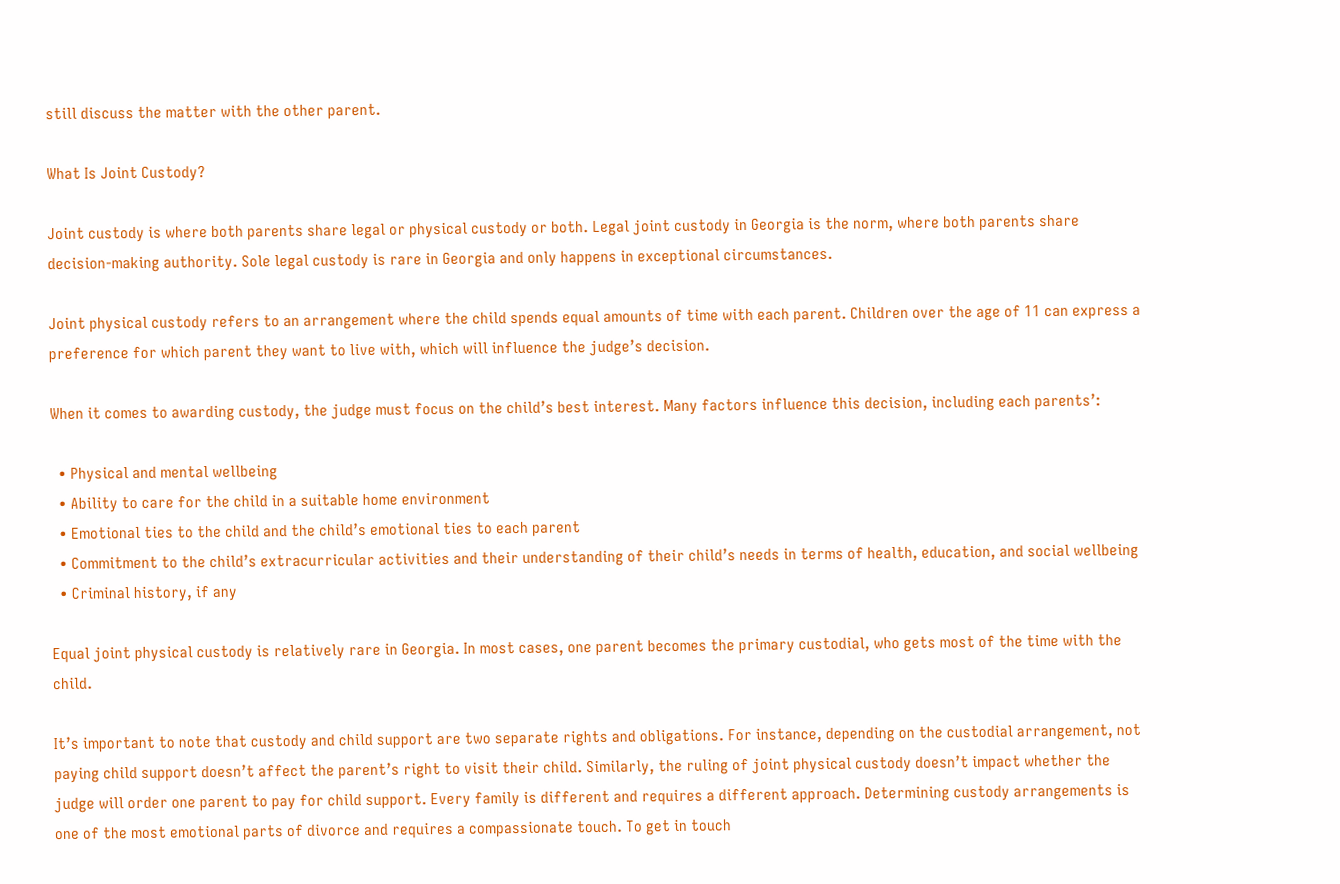still discuss the matter with the other parent.

What Is Joint Custody?

Joint custody is where both parents share legal or physical custody or both. Legal joint custody in Georgia is the norm, where both parents share decision-making authority. Sole legal custody is rare in Georgia and only happens in exceptional circumstances.

Joint physical custody refers to an arrangement where the child spends equal amounts of time with each parent. Children over the age of 11 can express a preference for which parent they want to live with, which will influence the judge’s decision.

When it comes to awarding custody, the judge must focus on the child’s best interest. Many factors influence this decision, including each parents’:

  • Physical and mental wellbeing
  • Ability to care for the child in a suitable home environment
  • Emotional ties to the child and the child’s emotional ties to each parent
  • Commitment to the child’s extracurricular activities and their understanding of their child’s needs in terms of health, education, and social wellbeing
  • Criminal history, if any

Equal joint physical custody is relatively rare in Georgia. In most cases, one parent becomes the primary custodial, who gets most of the time with the child.

It’s important to note that custody and child support are two separate rights and obligations. For instance, depending on the custodial arrangement, not paying child support doesn’t affect the parent’s right to visit their child. Similarly, the ruling of joint physical custody doesn’t impact whether the judge will order one parent to pay for child support. Every family is different and requires a different approach. Determining custody arrangements is one of the most emotional parts of divorce and requires a compassionate touch. To get in touch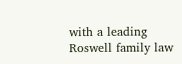with a leading Roswell family law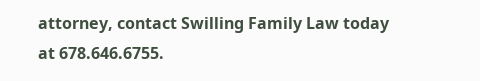attorney, contact Swilling Family Law today at 678.646.6755.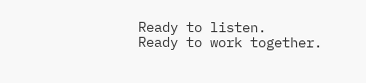Ready to listen.
Ready to work together.